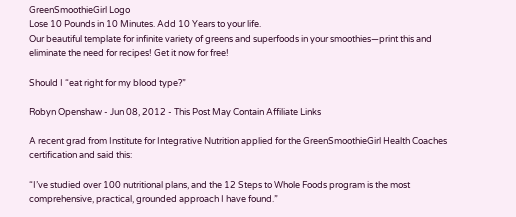GreenSmoothieGirl Logo
Lose 10 Pounds in 10 Minutes. Add 10 Years to your life.
Our beautiful template for infinite variety of greens and superfoods in your smoothies—print this and eliminate the need for recipes! Get it now for free!

Should I “eat right for my blood type?”

Robyn Openshaw - Jun 08, 2012 - This Post May Contain Affiliate Links

A recent grad from Institute for Integrative Nutrition applied for the GreenSmoothieGirl Health Coaches certification and said this:

“I’ve studied over 100 nutritional plans, and the 12 Steps to Whole Foods program is the most comprehensive, practical, grounded approach I have found.”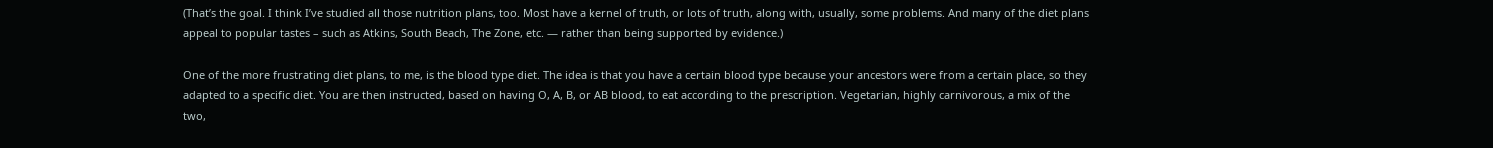(That’s the goal. I think I’ve studied all those nutrition plans, too. Most have a kernel of truth, or lots of truth, along with, usually, some problems. And many of the diet plans appeal to popular tastes – such as Atkins, South Beach, The Zone, etc. — rather than being supported by evidence.)

One of the more frustrating diet plans, to me, is the blood type diet. The idea is that you have a certain blood type because your ancestors were from a certain place, so they adapted to a specific diet. You are then instructed, based on having O, A, B, or AB blood, to eat according to the prescription. Vegetarian, highly carnivorous, a mix of the two,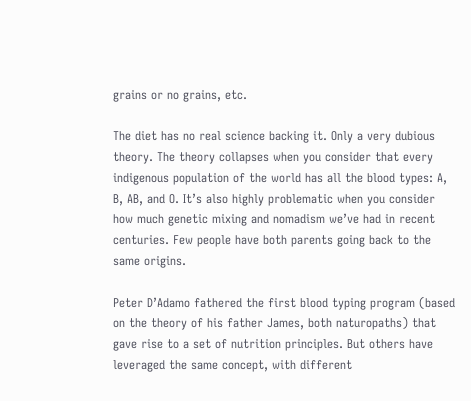grains or no grains, etc.

The diet has no real science backing it. Only a very dubious theory. The theory collapses when you consider that every indigenous population of the world has all the blood types: A, B, AB, and O. It’s also highly problematic when you consider how much genetic mixing and nomadism we’ve had in recent centuries. Few people have both parents going back to the same origins.

Peter D’Adamo fathered the first blood typing program (based on the theory of his father James, both naturopaths) that gave rise to a set of nutrition principles. But others have leveraged the same concept, with different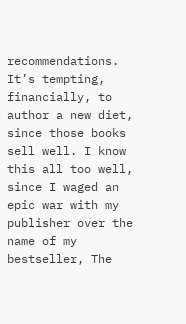recommendations. It’s tempting, financially, to author a new diet, since those books sell well. I know this all too well, since I waged an epic war with my publisher over the name of my bestseller, The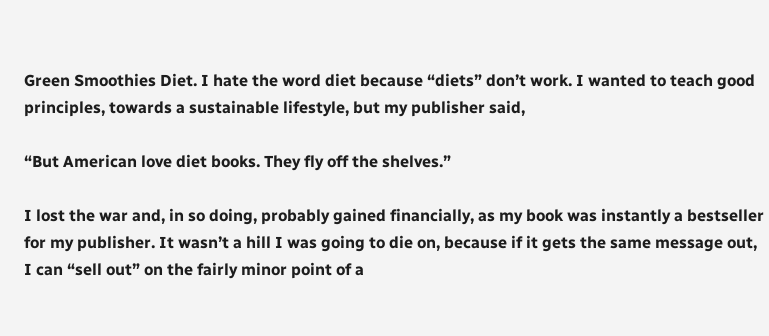Green Smoothies Diet. I hate the word diet because “diets” don’t work. I wanted to teach good principles, towards a sustainable lifestyle, but my publisher said,

“But American love diet books. They fly off the shelves.”

I lost the war and, in so doing, probably gained financially, as my book was instantly a bestseller for my publisher. It wasn’t a hill I was going to die on, because if it gets the same message out, I can “sell out” on the fairly minor point of a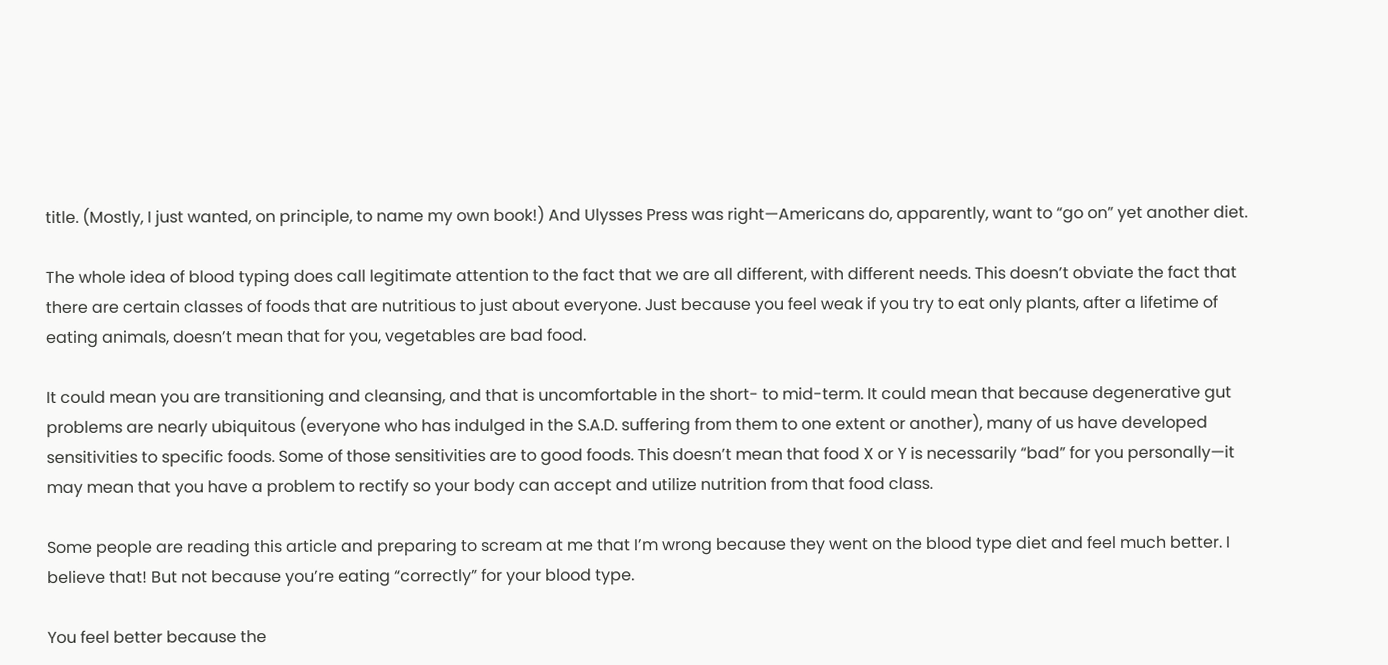title. (Mostly, I just wanted, on principle, to name my own book!) And Ulysses Press was right—Americans do, apparently, want to “go on” yet another diet.

The whole idea of blood typing does call legitimate attention to the fact that we are all different, with different needs. This doesn’t obviate the fact that there are certain classes of foods that are nutritious to just about everyone. Just because you feel weak if you try to eat only plants, after a lifetime of eating animals, doesn’t mean that for you, vegetables are bad food.

It could mean you are transitioning and cleansing, and that is uncomfortable in the short- to mid-term. It could mean that because degenerative gut problems are nearly ubiquitous (everyone who has indulged in the S.A.D. suffering from them to one extent or another), many of us have developed sensitivities to specific foods. Some of those sensitivities are to good foods. This doesn’t mean that food X or Y is necessarily “bad” for you personally—it may mean that you have a problem to rectify so your body can accept and utilize nutrition from that food class.

Some people are reading this article and preparing to scream at me that I’m wrong because they went on the blood type diet and feel much better. I believe that! But not because you’re eating “correctly” for your blood type.

You feel better because the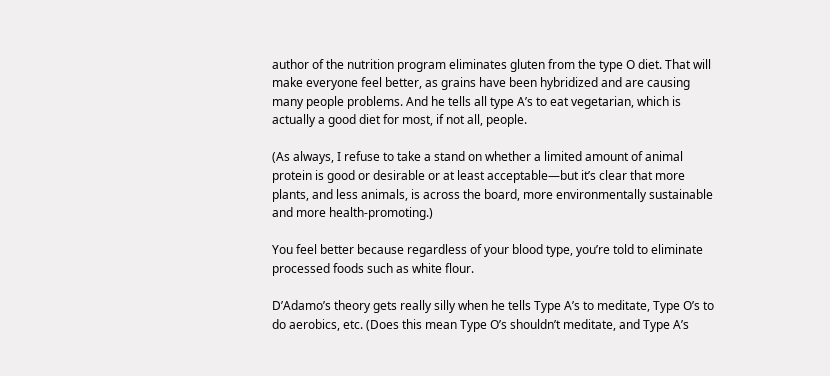author of the nutrition program eliminates gluten from the type O diet. That will make everyone feel better, as grains have been hybridized and are causing many people problems. And he tells all type A’s to eat vegetarian, which is actually a good diet for most, if not all, people.

(As always, I refuse to take a stand on whether a limited amount of animal protein is good or desirable or at least acceptable—but it’s clear that more plants, and less animals, is across the board, more environmentally sustainable and more health-promoting.)

You feel better because regardless of your blood type, you’re told to eliminate processed foods such as white flour.

D’Adamo’s theory gets really silly when he tells Type A’s to meditate, Type O’s to do aerobics, etc. (Does this mean Type O’s shouldn’t meditate, and Type A’s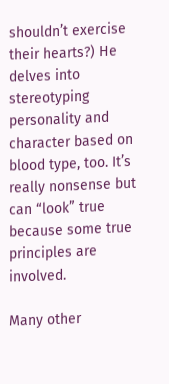shouldn’t exercise their hearts?) He delves into stereotyping personality and character based on blood type, too. It’s really nonsense but can “look” true because some true principles are involved.

Many other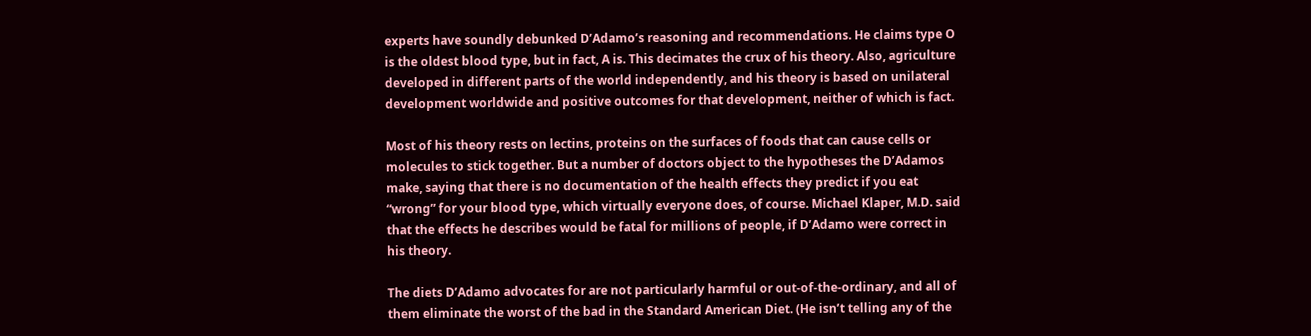experts have soundly debunked D’Adamo’s reasoning and recommendations. He claims type O is the oldest blood type, but in fact, A is. This decimates the crux of his theory. Also, agriculture developed in different parts of the world independently, and his theory is based on unilateral development worldwide and positive outcomes for that development, neither of which is fact.

Most of his theory rests on lectins, proteins on the surfaces of foods that can cause cells or molecules to stick together. But a number of doctors object to the hypotheses the D’Adamos make, saying that there is no documentation of the health effects they predict if you eat “wrong” for your blood type, which virtually everyone does, of course. Michael Klaper, M.D. said that the effects he describes would be fatal for millions of people, if D’Adamo were correct in his theory.

The diets D’Adamo advocates for are not particularly harmful or out-of-the-ordinary, and all of them eliminate the worst of the bad in the Standard American Diet. (He isn’t telling any of the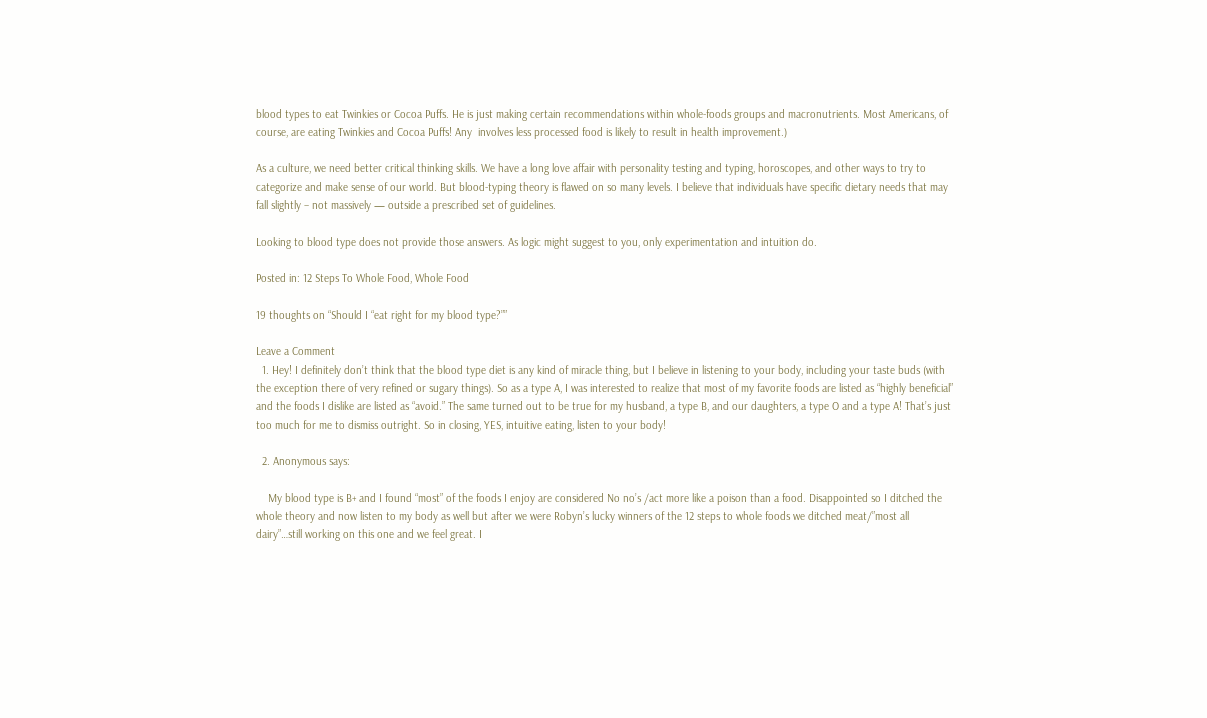blood types to eat Twinkies or Cocoa Puffs. He is just making certain recommendations within whole-foods groups and macronutrients. Most Americans, of course, are eating Twinkies and Cocoa Puffs! Any  involves less processed food is likely to result in health improvement.)

As a culture, we need better critical thinking skills. We have a long love affair with personality testing and typing, horoscopes, and other ways to try to categorize and make sense of our world. But blood-typing theory is flawed on so many levels. I believe that individuals have specific dietary needs that may fall slightly – not massively — outside a prescribed set of guidelines.

Looking to blood type does not provide those answers. As logic might suggest to you, only experimentation and intuition do.

Posted in: 12 Steps To Whole Food, Whole Food

19 thoughts on “Should I “eat right for my blood type?””

Leave a Comment
  1. Hey! I definitely don’t think that the blood type diet is any kind of miracle thing, but I believe in listening to your body, including your taste buds (with the exception there of very refined or sugary things). So as a type A, I was interested to realize that most of my favorite foods are listed as “highly beneficial” and the foods I dislike are listed as “avoid.” The same turned out to be true for my husband, a type B, and our daughters, a type O and a type A! That’s just too much for me to dismiss outright. So in closing, YES, intuitive eating, listen to your body!

  2. Anonymous says:

    My blood type is B+ and I found “most” of the foods I enjoy are considered No no’s /act more like a poison than a food. Disappointed so I ditched the whole theory and now listen to my body as well but after we were Robyn’s lucky winners of the 12 steps to whole foods we ditched meat/”most all dairy”…still working on this one and we feel great. I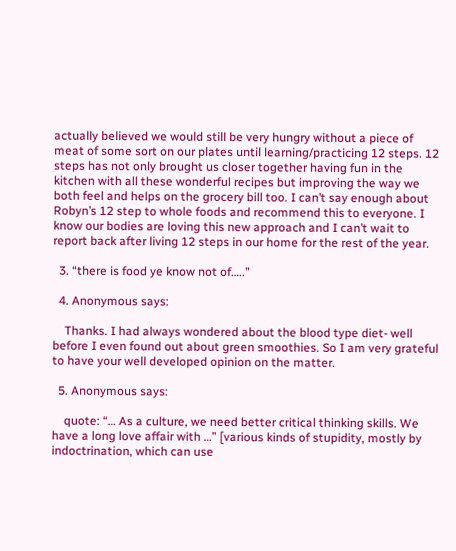actually believed we would still be very hungry without a piece of meat of some sort on our plates until learning/practicing 12 steps. 12 steps has not only brought us closer together having fun in the kitchen with all these wonderful recipes but improving the way we both feel and helps on the grocery bill too. I can’t say enough about Robyn’s 12 step to whole foods and recommend this to everyone. I know our bodies are loving this new approach and I can’t wait to report back after living 12 steps in our home for the rest of the year.

  3. “there is food ye know not of…..”

  4. Anonymous says:

    Thanks. I had always wondered about the blood type diet- well before I even found out about green smoothies. So I am very grateful to have your well developed opinion on the matter.

  5. Anonymous says:

    quote: “… As a culture, we need better critical thinking skills. We have a long love affair with …” [various kinds of stupidity, mostly by indoctrination, which can use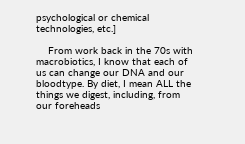psychological or chemical technologies, etc.]

    From work back in the 70s with macrobiotics, I know that each of us can change our DNA and our bloodtype. By diet, I mean ALL the things we digest, including, from our foreheads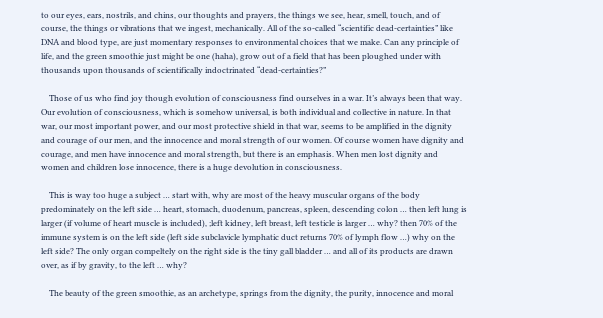to our eyes, ears, nostrils, and chins, our thoughts and prayers, the things we see, hear, smell, touch, and of course, the things or vibrations that we ingest, mechanically. All of the so-called “scientific dead-certainties” like DNA and blood type, are just momentary responses to environmental choices that we make. Can any principle of life, and the green smoothie just might be one (haha), grow out of a field that has been ploughed under with thousands upon thousands of scientifically indoctrinated “dead-certainties?”

    Those of us who find joy though evolution of consciousness find ourselves in a war. It’s always been that way. Our evolution of consciousness, which is somehow universal, is both individual and collective in nature. In that war, our most important power, and our most protective shield in that war, seems to be amplified in the dignity and courage of our men, and the innocence and moral strength of our women. Of course women have dignity and courage, and men have innocence and moral strength, but there is an emphasis. When men lost dignity and women and children lose innocence, there is a huge devolution in consciousness.

    This is way too huge a subject … start with, why are most of the heavy muscular organs of the body predominately on the left side … heart, stomach, duodenum, pancreas, spleen, descending colon … then left lung is larger (if volume of heart muscle is included), ;left kidney, left breast, left testicle is larger … why? then 70% of the immune system is on the left side (left side subclavicle lymphatic duct returns 70% of lymph flow …) why on the left side? The only organ compeltely on the right side is the tiny gall bladder … and all of its products are drawn over, as if by gravity, to the left … why?

    The beauty of the green smoothie, as an archetype, springs from the dignity, the purity, innocence and moral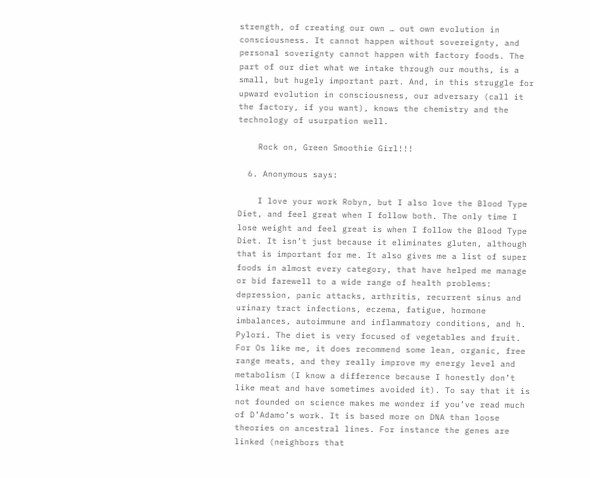strength, of creating our own … out own evolution in consciousness. It cannot happen without sovereignty, and personal soverignty cannot happen with factory foods. The part of our diet what we intake through our mouths, is a small, but hugely important part. And, in this struggle for upward evolution in consciousness, our adversary (call it the factory, if you want), knows the chemistry and the technology of usurpation well.

    Rock on, Green Smoothie Girl!!!

  6. Anonymous says:

    I love your work Robyn, but I also love the Blood Type Diet, and feel great when I follow both. The only time I lose weight and feel great is when I follow the Blood Type Diet. It isn’t just because it eliminates gluten, although that is important for me. It also gives me a list of super foods in almost every category, that have helped me manage or bid farewell to a wide range of health problems: depression, panic attacks, arthritis, recurrent sinus and urinary tract infections, eczema, fatigue, hormone imbalances, autoimmune and inflammatory conditions, and h. Pylori. The diet is very focused of vegetables and fruit. For Os like me, it does recommend some lean, organic, free range meats, and they really improve my energy level and metabolism (I know a difference because I honestly don’t like meat and have sometimes avoided it). To say that it is not founded on science makes me wonder if you’ve read much of D’Adamo’s work. It is based more on DNA than loose theories on ancestral lines. For instance the genes are linked (neighbors that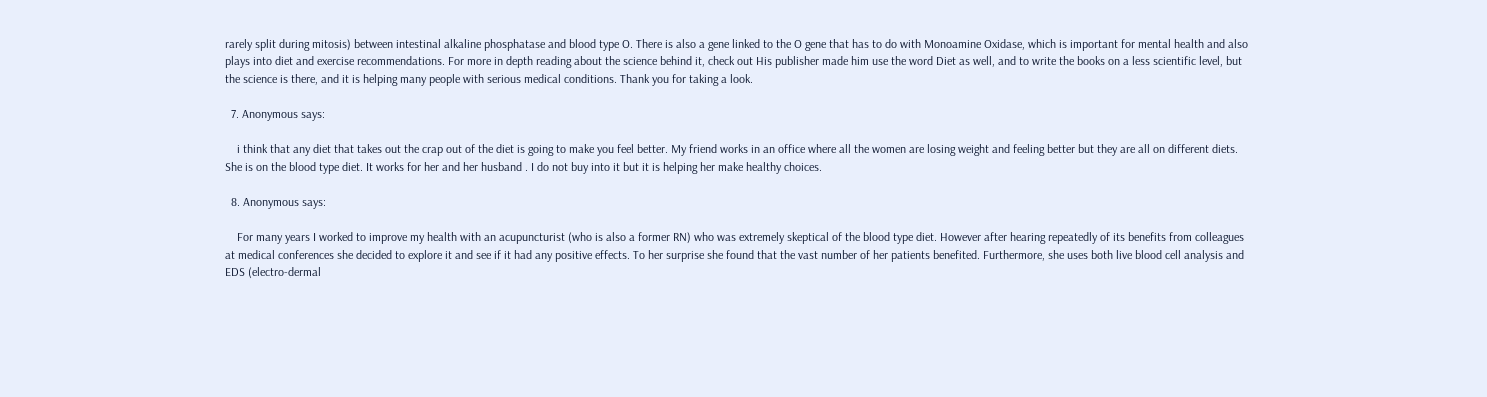rarely split during mitosis) between intestinal alkaline phosphatase and blood type O. There is also a gene linked to the O gene that has to do with Monoamine Oxidase, which is important for mental health and also plays into diet and exercise recommendations. For more in depth reading about the science behind it, check out His publisher made him use the word Diet as well, and to write the books on a less scientific level, but the science is there, and it is helping many people with serious medical conditions. Thank you for taking a look.

  7. Anonymous says:

    i think that any diet that takes out the crap out of the diet is going to make you feel better. My friend works in an office where all the women are losing weight and feeling better but they are all on different diets. She is on the blood type diet. It works for her and her husband . I do not buy into it but it is helping her make healthy choices.

  8. Anonymous says:

    For many years I worked to improve my health with an acupuncturist (who is also a former RN) who was extremely skeptical of the blood type diet. However after hearing repeatedly of its benefits from colleagues at medical conferences she decided to explore it and see if it had any positive effects. To her surprise she found that the vast number of her patients benefited. Furthermore, she uses both live blood cell analysis and EDS (electro-dermal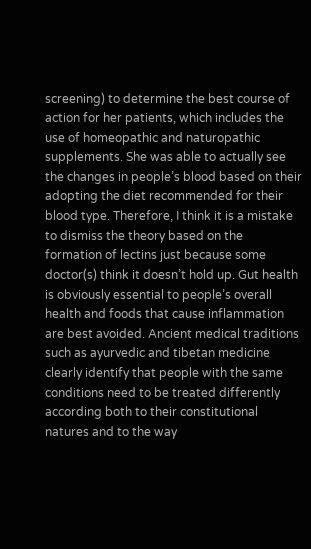screening) to determine the best course of action for her patients, which includes the use of homeopathic and naturopathic supplements. She was able to actually see the changes in people’s blood based on their adopting the diet recommended for their blood type. Therefore, I think it is a mistake to dismiss the theory based on the formation of lectins just because some doctor(s) think it doesn’t hold up. Gut health is obviously essential to people’s overall health and foods that cause inflammation are best avoided. Ancient medical traditions such as ayurvedic and tibetan medicine clearly identify that people with the same conditions need to be treated differently according both to their constitutional natures and to the way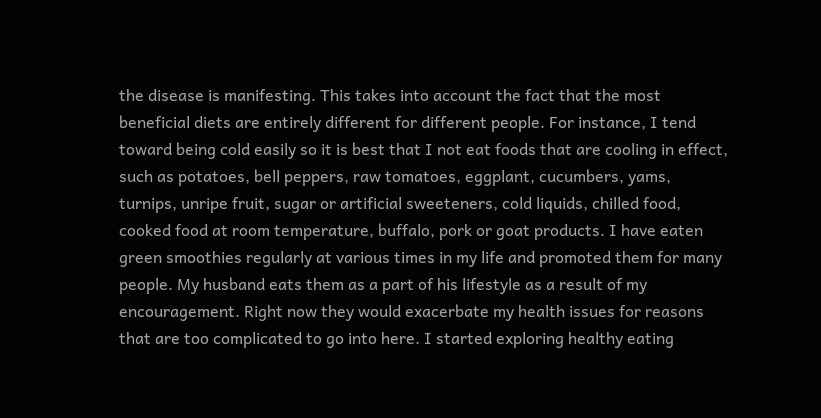the disease is manifesting. This takes into account the fact that the most beneficial diets are entirely different for different people. For instance, I tend toward being cold easily so it is best that I not eat foods that are cooling in effect, such as potatoes, bell peppers, raw tomatoes, eggplant, cucumbers, yams, turnips, unripe fruit, sugar or artificial sweeteners, cold liquids, chilled food, cooked food at room temperature, buffalo, pork or goat products. I have eaten green smoothies regularly at various times in my life and promoted them for many people. My husband eats them as a part of his lifestyle as a result of my encouragement. Right now they would exacerbate my health issues for reasons that are too complicated to go into here. I started exploring healthy eating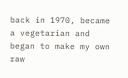back in 1970, became a vegetarian and began to make my own raw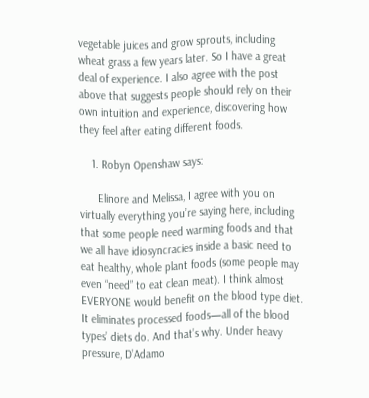vegetable juices and grow sprouts, including wheat grass a few years later. So I have a great deal of experience. I also agree with the post above that suggests people should rely on their own intuition and experience, discovering how they feel after eating different foods.

    1. Robyn Openshaw says:

      Elinore and Melissa, I agree with you on virtually everything you’re saying here, including that some people need warming foods and that we all have idiosyncracies inside a basic need to eat healthy, whole plant foods (some people may even “need” to eat clean meat). I think almost EVERYONE would benefit on the blood type diet. It eliminates processed foods—all of the blood types’ diets do. And that’s why. Under heavy pressure, D’Adamo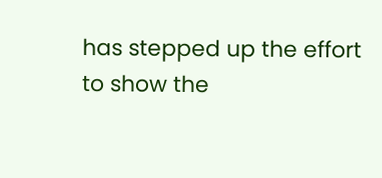has stepped up the effort to show the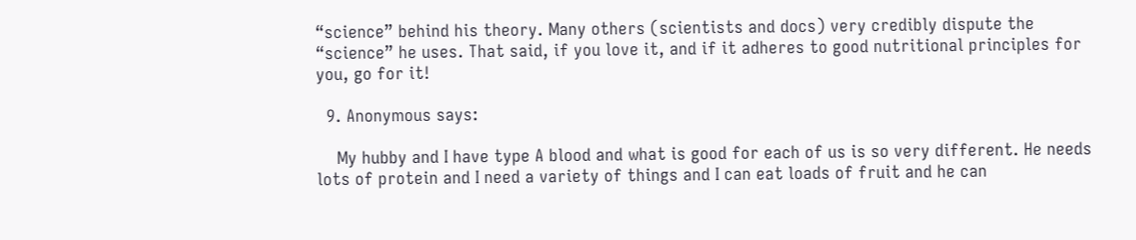“science” behind his theory. Many others (scientists and docs) very credibly dispute the “science” he uses. That said, if you love it, and if it adheres to good nutritional principles for you, go for it!

  9. Anonymous says:

    My hubby and I have type A blood and what is good for each of us is so very different. He needs lots of protein and I need a variety of things and I can eat loads of fruit and he can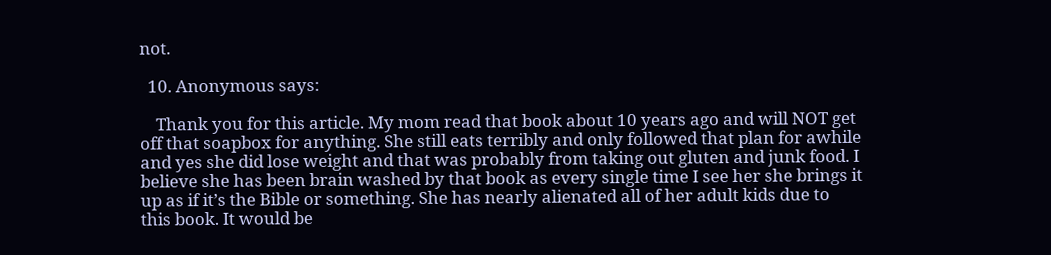not.

  10. Anonymous says:

    Thank you for this article. My mom read that book about 10 years ago and will NOT get off that soapbox for anything. She still eats terribly and only followed that plan for awhile and yes she did lose weight and that was probably from taking out gluten and junk food. I believe she has been brain washed by that book as every single time I see her she brings it up as if it’s the Bible or something. She has nearly alienated all of her adult kids due to this book. It would be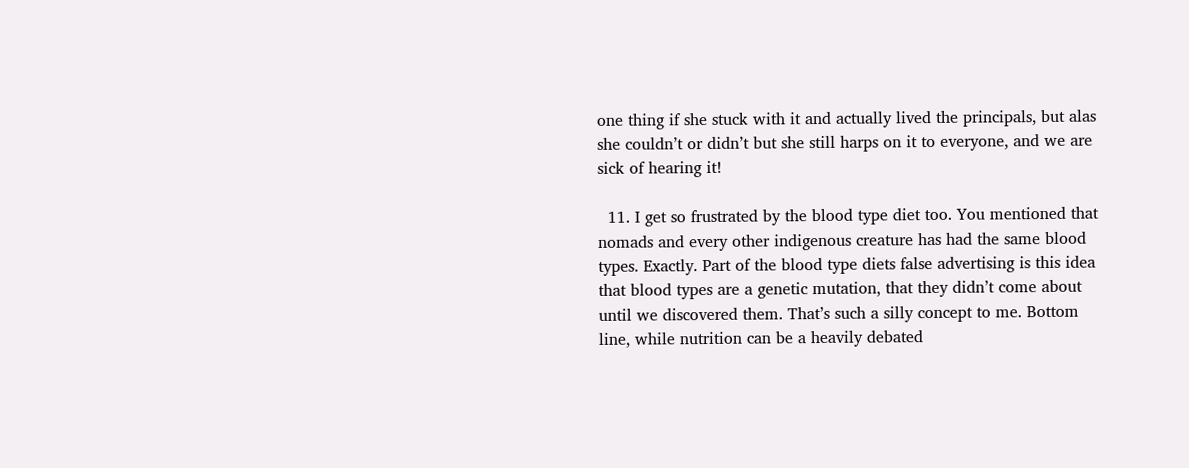one thing if she stuck with it and actually lived the principals, but alas she couldn’t or didn’t but she still harps on it to everyone, and we are sick of hearing it!

  11. I get so frustrated by the blood type diet too. You mentioned that nomads and every other indigenous creature has had the same blood types. Exactly. Part of the blood type diets false advertising is this idea that blood types are a genetic mutation, that they didn’t come about until we discovered them. That’s such a silly concept to me. Bottom line, while nutrition can be a heavily debated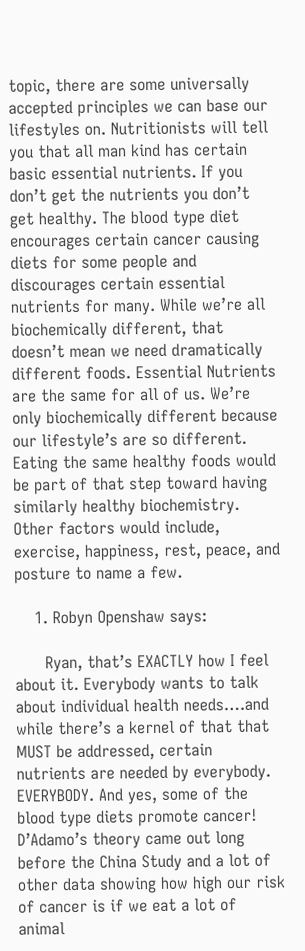topic, there are some universally accepted principles we can base our lifestyles on. Nutritionists will tell you that all man kind has certain basic essential nutrients. If you don’t get the nutrients you don’t get healthy. The blood type diet encourages certain cancer causing diets for some people and discourages certain essential nutrients for many. While we’re all biochemically different, that doesn’t mean we need dramatically different foods. Essential Nutrients are the same for all of us. We’re only biochemically different because our lifestyle’s are so different. Eating the same healthy foods would be part of that step toward having similarly healthy biochemistry. Other factors would include, exercise, happiness, rest, peace, and posture to name a few.

    1. Robyn Openshaw says:

      Ryan, that’s EXACTLY how I feel about it. Everybody wants to talk about individual health needs….and while there’s a kernel of that that MUST be addressed, certain nutrients are needed by everybody. EVERYBODY. And yes, some of the blood type diets promote cancer! D’Adamo’s theory came out long before the China Study and a lot of other data showing how high our risk of cancer is if we eat a lot of animal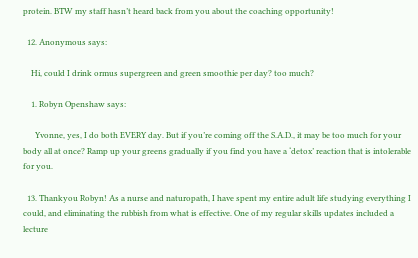protein. BTW my staff hasn’t heard back from you about the coaching opportunity!

  12. Anonymous says:

    Hi, could I drink ormus supergreen and green smoothie per day? too much?

    1. Robyn Openshaw says:

      Yvonne, yes, I do both EVERY day. But if you’re coming off the S.A.D., it may be too much for your body all at once? Ramp up your greens gradually if you find you have a ‘detox’ reaction that is intolerable for you.

  13. Thankyou Robyn! As a nurse and naturopath, I have spent my entire adult life studying everything I could, and eliminating the rubbish from what is effective. One of my regular skills updates included a lecture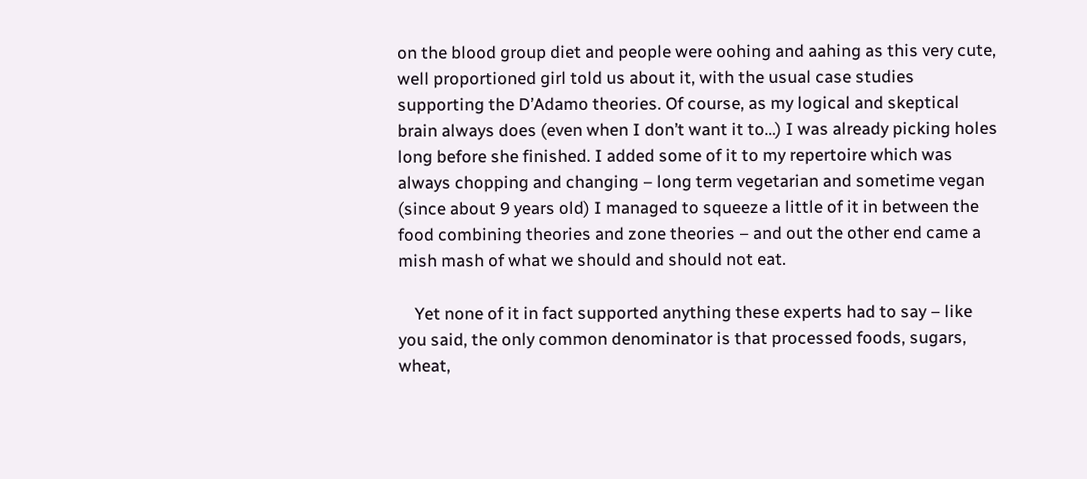on the blood group diet and people were oohing and aahing as this very cute, well proportioned girl told us about it, with the usual case studies supporting the D’Adamo theories. Of course, as my logical and skeptical brain always does (even when I don’t want it to…) I was already picking holes long before she finished. I added some of it to my repertoire which was always chopping and changing – long term vegetarian and sometime vegan (since about 9 years old) I managed to squeeze a little of it in between the food combining theories and zone theories – and out the other end came a mish mash of what we should and should not eat.

    Yet none of it in fact supported anything these experts had to say – like you said, the only common denominator is that processed foods, sugars, wheat,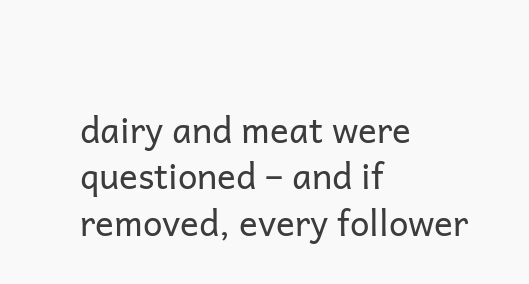dairy and meat were questioned – and if removed, every follower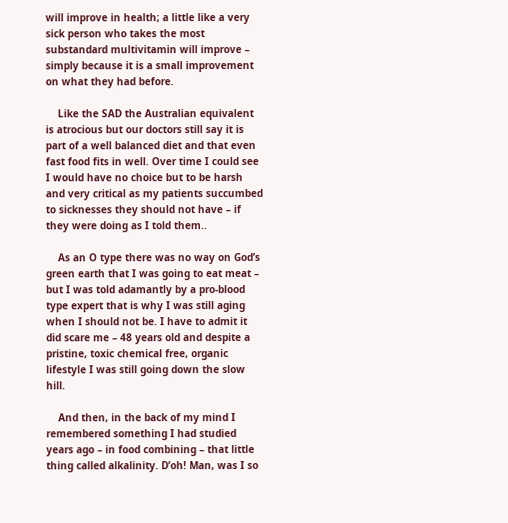will improve in health; a little like a very sick person who takes the most substandard multivitamin will improve – simply because it is a small improvement on what they had before.

    Like the SAD the Australian equivalent is atrocious but our doctors still say it is part of a well balanced diet and that even fast food fits in well. Over time I could see I would have no choice but to be harsh and very critical as my patients succumbed to sicknesses they should not have – if they were doing as I told them..

    As an O type there was no way on God’s green earth that I was going to eat meat – but I was told adamantly by a pro-blood type expert that is why I was still aging when I should not be. I have to admit it did scare me – 48 years old and despite a pristine, toxic chemical free, organic lifestyle I was still going down the slow hill.

    And then, in the back of my mind I remembered something I had studied years ago – in food combining – that little thing called alkalinity. D’oh! Man, was I so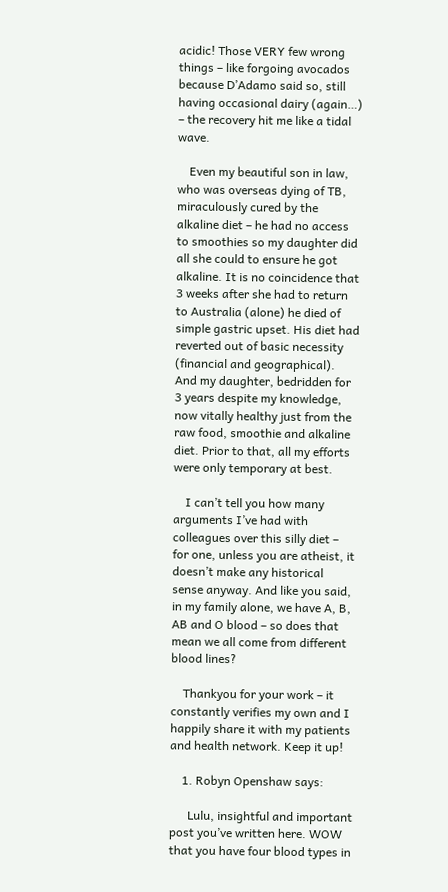acidic! Those VERY few wrong things – like forgoing avocados because D’Adamo said so, still having occasional dairy (again…) – the recovery hit me like a tidal wave.

    Even my beautiful son in law, who was overseas dying of TB, miraculously cured by the alkaline diet – he had no access to smoothies so my daughter did all she could to ensure he got alkaline. It is no coincidence that 3 weeks after she had to return to Australia (alone) he died of simple gastric upset. His diet had reverted out of basic necessity (financial and geographical). And my daughter, bedridden for 3 years despite my knowledge, now vitally healthy just from the raw food, smoothie and alkaline diet. Prior to that, all my efforts were only temporary at best.

    I can’t tell you how many arguments I’ve had with colleagues over this silly diet – for one, unless you are atheist, it doesn’t make any historical sense anyway. And like you said, in my family alone, we have A, B, AB and O blood – so does that mean we all come from different blood lines?

    Thankyou for your work – it constantly verifies my own and I happily share it with my patients and health network. Keep it up!

    1. Robyn Openshaw says:

      Lulu, insightful and important post you’ve written here. WOW that you have four blood types in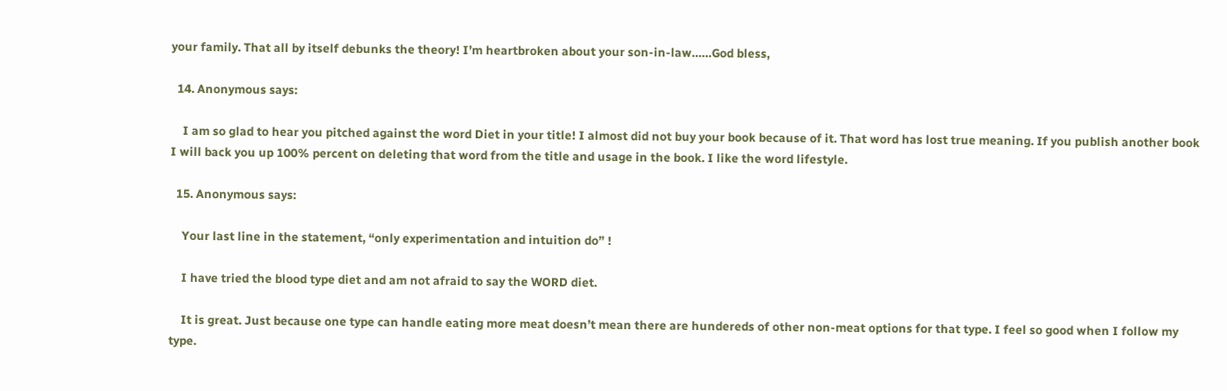your family. That all by itself debunks the theory! I’m heartbroken about your son-in-law……God bless,

  14. Anonymous says:

    I am so glad to hear you pitched against the word Diet in your title! I almost did not buy your book because of it. That word has lost true meaning. If you publish another book I will back you up 100% percent on deleting that word from the title and usage in the book. I like the word lifestyle.

  15. Anonymous says:

    Your last line in the statement, “only experimentation and intuition do” !

    I have tried the blood type diet and am not afraid to say the WORD diet.

    It is great. Just because one type can handle eating more meat doesn’t mean there are hundereds of other non-meat options for that type. I feel so good when I follow my type.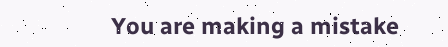You are making a mistake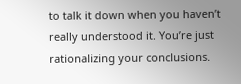to talk it down when you haven’t really understood it. You’re just rationalizing your conclusions.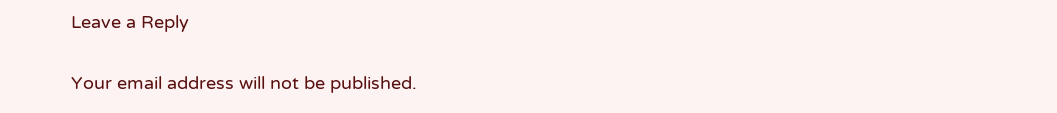Leave a Reply

Your email address will not be published.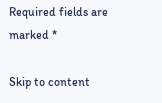Required fields are marked *

Skip to content